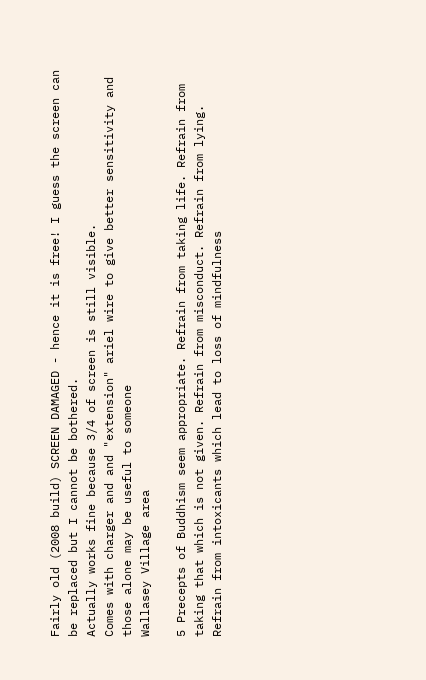Fairly old (2008 build) SCREEN DAMAGED - hence it is free! I guess the screen can be replaced but I cannot be bothered.
Actually works fine because 3/4 of screen is still visible.
Comes with charger and and "extension" ariel wire to give better sensitivity and those alone may be useful to someone
Wallasey Village area

5 Precepts of Buddhism seem appropriate. Refrain from taking life. Refrain from taking that which is not given. Refrain from misconduct. Refrain from lying. Refrain from intoxicants which lead to loss of mindfulness